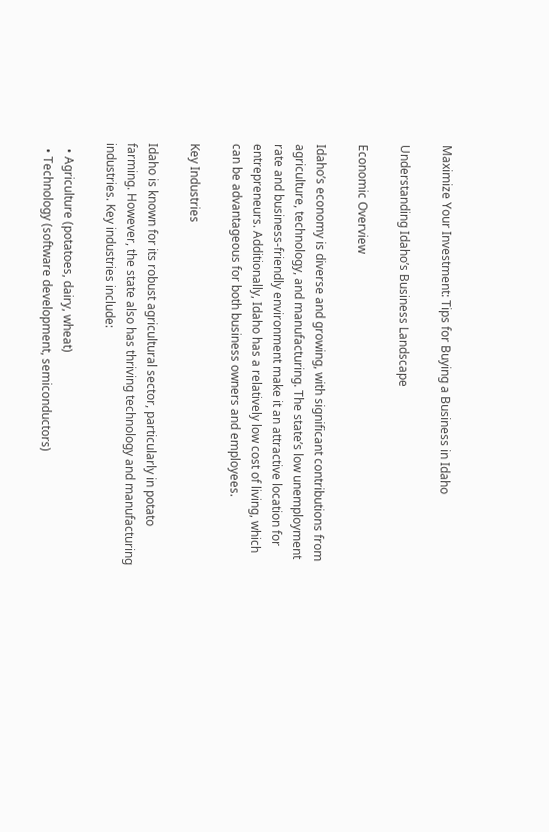Maximize Your Investment: Tips for Buying a Business in Idaho

Understanding Idaho’s Business Landscape

Economic Overview

Idaho’s economy is diverse and growing, with significant contributions from agriculture, technology, and manufacturing. The state’s low unemployment rate and business-friendly environment make it an attractive location for entrepreneurs. Additionally, Idaho has a relatively low cost of living, which can be advantageous for both business owners and employees.

Key Industries

Idaho is known for its robust agricultural sector, particularly in potato farming. However, the state also has thriving technology and manufacturing industries. Key industries include:

  • Agriculture (potatoes, dairy, wheat)
  • Technology (software development, semiconductors)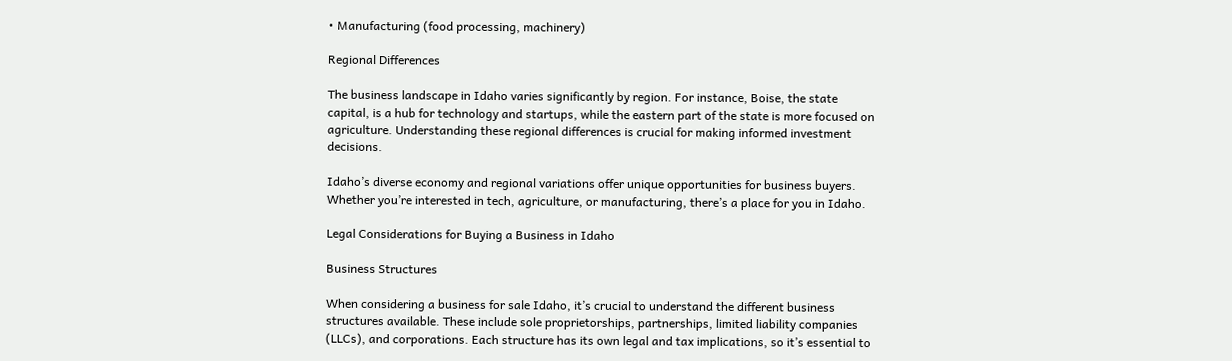• Manufacturing (food processing, machinery)

Regional Differences

The business landscape in Idaho varies significantly by region. For instance, Boise, the state capital, is a hub for technology and startups, while the eastern part of the state is more focused on agriculture. Understanding these regional differences is crucial for making informed investment decisions.

Idaho’s diverse economy and regional variations offer unique opportunities for business buyers. Whether you’re interested in tech, agriculture, or manufacturing, there’s a place for you in Idaho.

Legal Considerations for Buying a Business in Idaho

Business Structures

When considering a business for sale Idaho, it’s crucial to understand the different business structures available. These include sole proprietorships, partnerships, limited liability companies (LLCs), and corporations. Each structure has its own legal and tax implications, so it’s essential to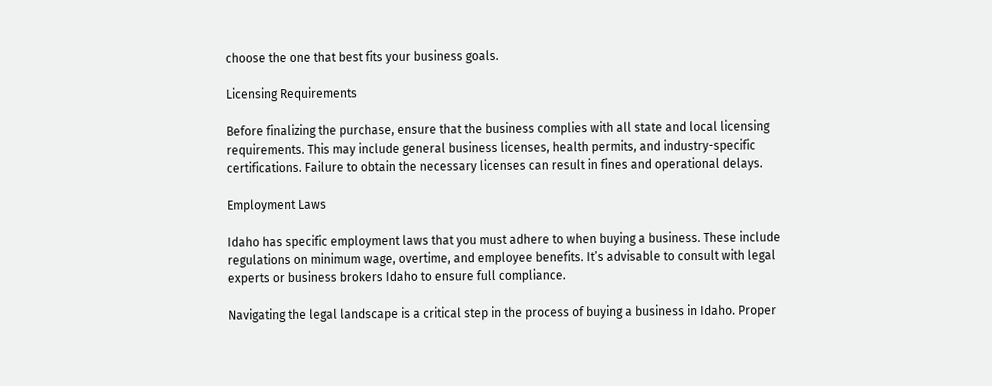choose the one that best fits your business goals.

Licensing Requirements

Before finalizing the purchase, ensure that the business complies with all state and local licensing requirements. This may include general business licenses, health permits, and industry-specific certifications. Failure to obtain the necessary licenses can result in fines and operational delays.

Employment Laws

Idaho has specific employment laws that you must adhere to when buying a business. These include regulations on minimum wage, overtime, and employee benefits. It’s advisable to consult with legal experts or business brokers Idaho to ensure full compliance.

Navigating the legal landscape is a critical step in the process of buying a business in Idaho. Proper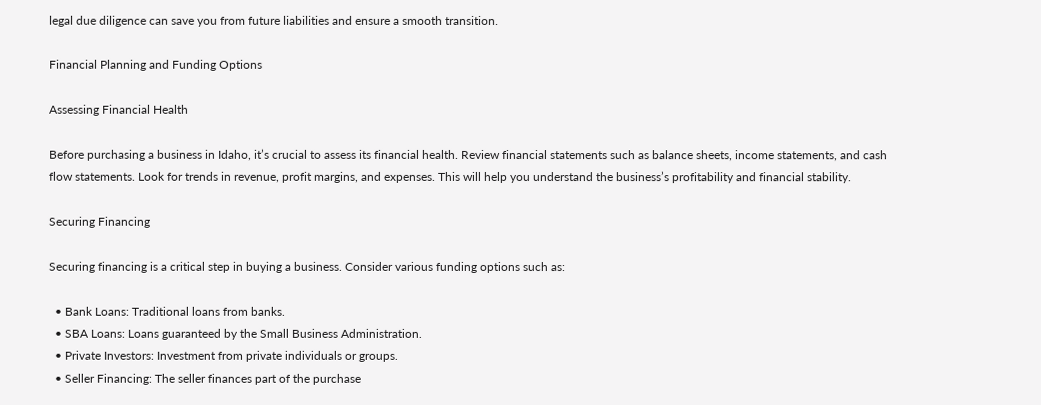legal due diligence can save you from future liabilities and ensure a smooth transition.

Financial Planning and Funding Options

Assessing Financial Health

Before purchasing a business in Idaho, it’s crucial to assess its financial health. Review financial statements such as balance sheets, income statements, and cash flow statements. Look for trends in revenue, profit margins, and expenses. This will help you understand the business’s profitability and financial stability.

Securing Financing

Securing financing is a critical step in buying a business. Consider various funding options such as:

  • Bank Loans: Traditional loans from banks.
  • SBA Loans: Loans guaranteed by the Small Business Administration.
  • Private Investors: Investment from private individuals or groups.
  • Seller Financing: The seller finances part of the purchase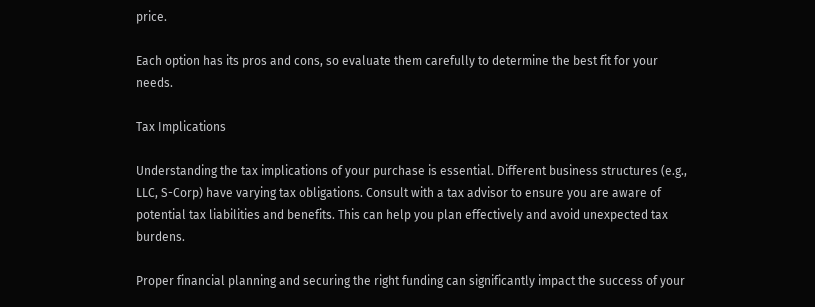price.

Each option has its pros and cons, so evaluate them carefully to determine the best fit for your needs.

Tax Implications

Understanding the tax implications of your purchase is essential. Different business structures (e.g., LLC, S-Corp) have varying tax obligations. Consult with a tax advisor to ensure you are aware of potential tax liabilities and benefits. This can help you plan effectively and avoid unexpected tax burdens.

Proper financial planning and securing the right funding can significantly impact the success of your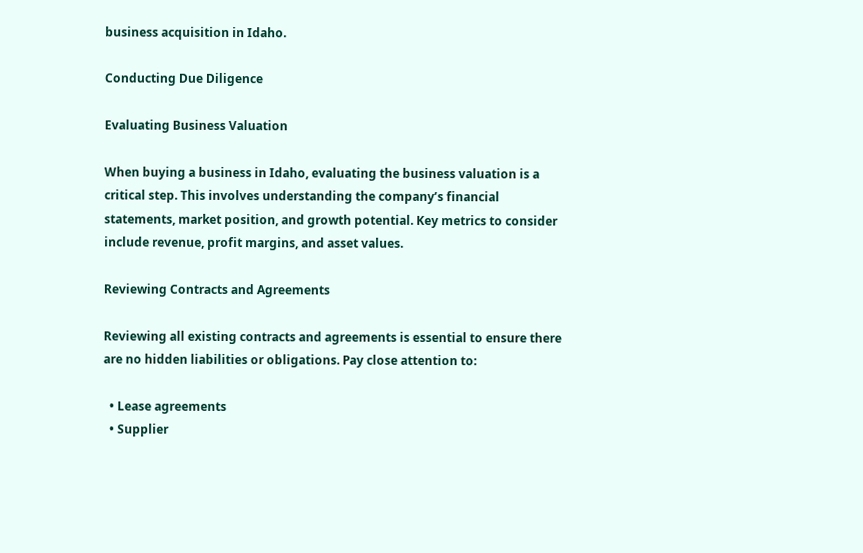business acquisition in Idaho.

Conducting Due Diligence

Evaluating Business Valuation

When buying a business in Idaho, evaluating the business valuation is a critical step. This involves understanding the company’s financial statements, market position, and growth potential. Key metrics to consider include revenue, profit margins, and asset values.

Reviewing Contracts and Agreements

Reviewing all existing contracts and agreements is essential to ensure there are no hidden liabilities or obligations. Pay close attention to:

  • Lease agreements
  • Supplier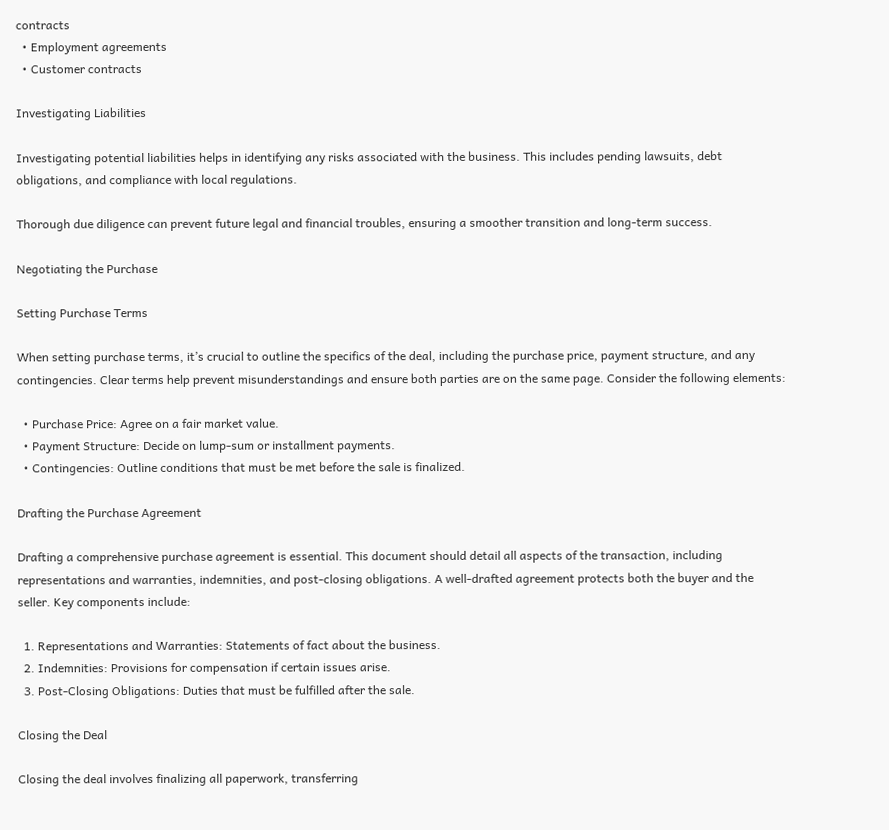contracts
  • Employment agreements
  • Customer contracts

Investigating Liabilities

Investigating potential liabilities helps in identifying any risks associated with the business. This includes pending lawsuits, debt obligations, and compliance with local regulations.

Thorough due diligence can prevent future legal and financial troubles, ensuring a smoother transition and long-term success.

Negotiating the Purchase

Setting Purchase Terms

When setting purchase terms, it’s crucial to outline the specifics of the deal, including the purchase price, payment structure, and any contingencies. Clear terms help prevent misunderstandings and ensure both parties are on the same page. Consider the following elements:

  • Purchase Price: Agree on a fair market value.
  • Payment Structure: Decide on lump-sum or installment payments.
  • Contingencies: Outline conditions that must be met before the sale is finalized.

Drafting the Purchase Agreement

Drafting a comprehensive purchase agreement is essential. This document should detail all aspects of the transaction, including representations and warranties, indemnities, and post-closing obligations. A well-drafted agreement protects both the buyer and the seller. Key components include:

  1. Representations and Warranties: Statements of fact about the business.
  2. Indemnities: Provisions for compensation if certain issues arise.
  3. Post-Closing Obligations: Duties that must be fulfilled after the sale.

Closing the Deal

Closing the deal involves finalizing all paperwork, transferring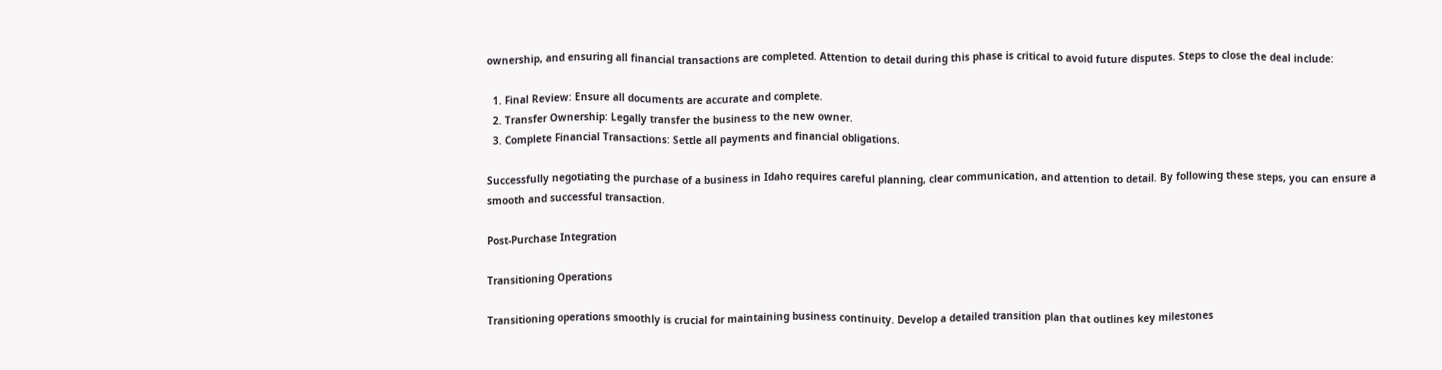ownership, and ensuring all financial transactions are completed. Attention to detail during this phase is critical to avoid future disputes. Steps to close the deal include:

  1. Final Review: Ensure all documents are accurate and complete.
  2. Transfer Ownership: Legally transfer the business to the new owner.
  3. Complete Financial Transactions: Settle all payments and financial obligations.

Successfully negotiating the purchase of a business in Idaho requires careful planning, clear communication, and attention to detail. By following these steps, you can ensure a smooth and successful transaction.

Post-Purchase Integration

Transitioning Operations

Transitioning operations smoothly is crucial for maintaining business continuity. Develop a detailed transition plan that outlines key milestones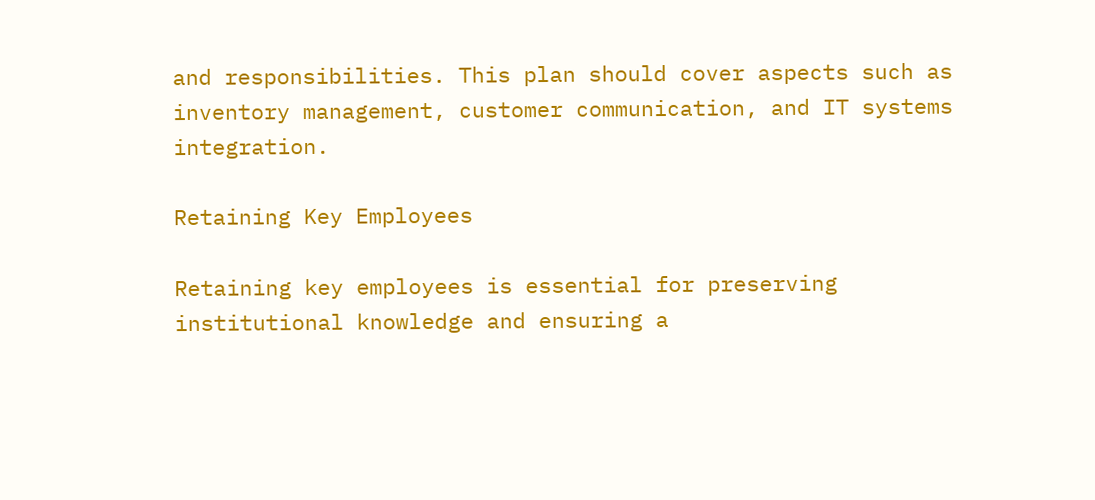and responsibilities. This plan should cover aspects such as inventory management, customer communication, and IT systems integration.

Retaining Key Employees

Retaining key employees is essential for preserving institutional knowledge and ensuring a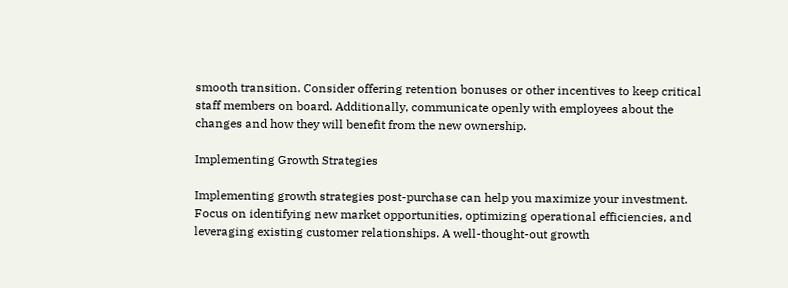smooth transition. Consider offering retention bonuses or other incentives to keep critical staff members on board. Additionally, communicate openly with employees about the changes and how they will benefit from the new ownership.

Implementing Growth Strategies

Implementing growth strategies post-purchase can help you maximize your investment. Focus on identifying new market opportunities, optimizing operational efficiencies, and leveraging existing customer relationships. A well-thought-out growth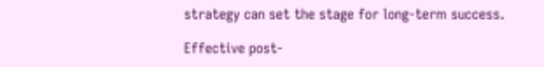strategy can set the stage for long-term success.

Effective post-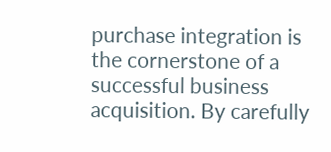purchase integration is the cornerstone of a successful business acquisition. By carefully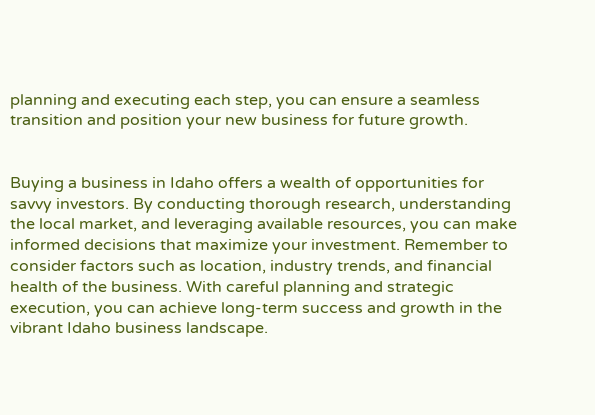planning and executing each step, you can ensure a seamless transition and position your new business for future growth.


Buying a business in Idaho offers a wealth of opportunities for savvy investors. By conducting thorough research, understanding the local market, and leveraging available resources, you can make informed decisions that maximize your investment. Remember to consider factors such as location, industry trends, and financial health of the business. With careful planning and strategic execution, you can achieve long-term success and growth in the vibrant Idaho business landscape.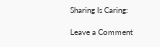Sharing Is Caring:

Leave a Comment